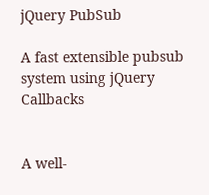jQuery PubSub

A fast extensible pubsub system using jQuery Callbacks


A well-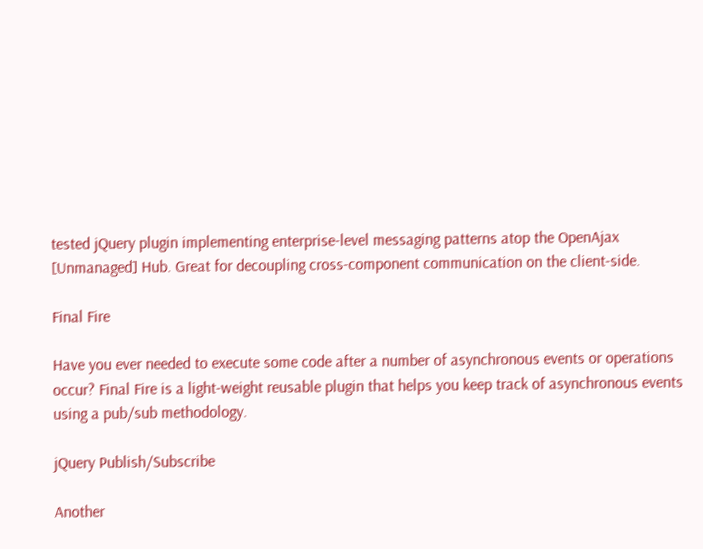tested jQuery plugin implementing enterprise-level messaging patterns atop the OpenAjax [Unmanaged] Hub. Great for decoupling cross-component communication on the client-side.

Final Fire

Have you ever needed to execute some code after a number of asynchronous events or operations occur? Final Fire is a light-weight reusable plugin that helps you keep track of asynchronous events using a pub/sub methodology.

jQuery Publish/Subscribe

Another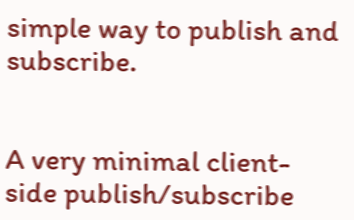simple way to publish and subscribe.


A very minimal client-side publish/subscribe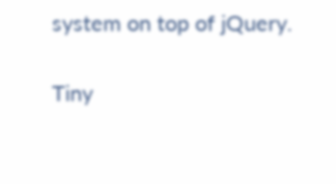system on top of jQuery.

Tiny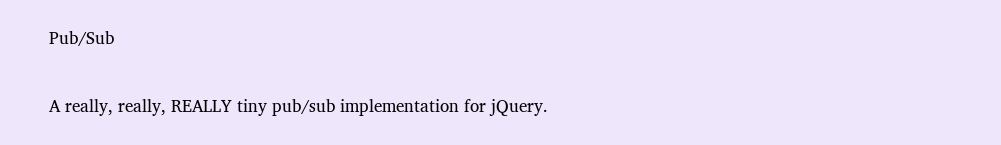Pub/Sub

A really, really, REALLY tiny pub/sub implementation for jQuery.